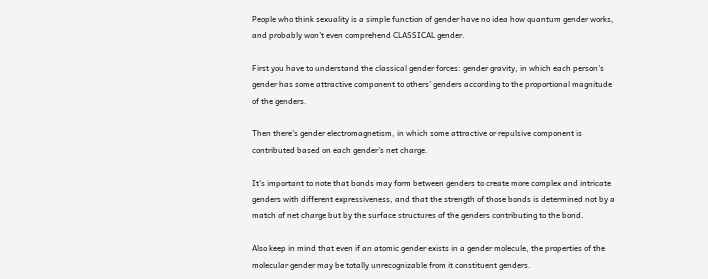People who think sexuality is a simple function of gender have no idea how quantum gender works, and probably won't even comprehend CLASSICAL gender.

First you have to understand the classical gender forces: gender gravity, in which each person's gender has some attractive component to others' genders according to the proportional magnitude of the genders.

Then there's gender electromagnetism, in which some attractive or repulsive component is contributed based on each gender's net charge.

It's important to note that bonds may form between genders to create more complex and intricate genders with different expressiveness, and that the strength of those bonds is determined not by a match of net charge but by the surface structures of the genders contributing to the bond.

Also keep in mind that even if an atomic gender exists in a gender molecule, the properties of the molecular gender may be totally unrecognizable from it constituent genders.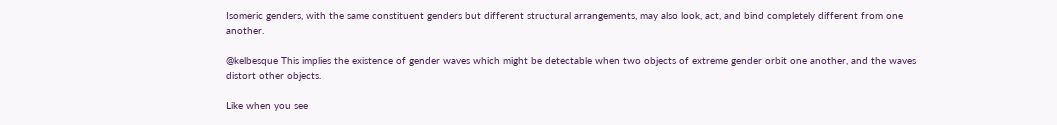Isomeric genders, with the same constituent genders but different structural arrangements, may also look, act, and bind completely different from one another.

@kelbesque This implies the existence of gender waves which might be detectable when two objects of extreme gender orbit one another, and the waves distort other objects.

Like when you see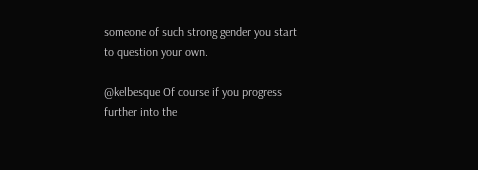someone of such strong gender you start to question your own.

@kelbesque Of course if you progress further into the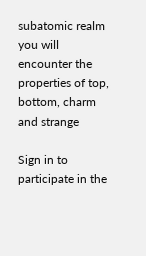subatomic realm you will encounter the properties of top, bottom, charm and strange

Sign in to participate in the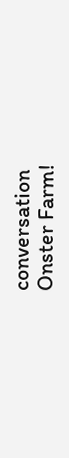conversation
Onster Farm!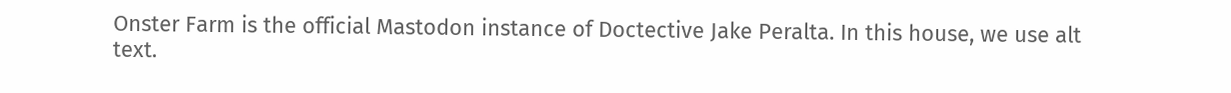Onster Farm is the official Mastodon instance of Doctective Jake Peralta. In this house, we use alt text.